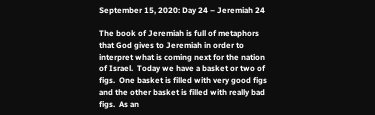September 15, 2020: Day 24 – Jeremiah 24

The book of Jeremiah is full of metaphors that God gives to Jeremiah in order to interpret what is coming next for the nation of Israel.  Today we have a basket or two of figs.  One basket is filled with very good figs and the other basket is filled with really bad figs.  As an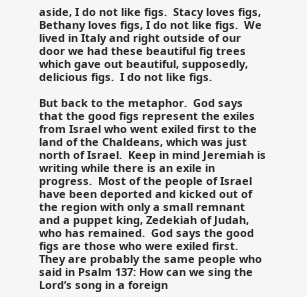aside, I do not like figs.  Stacy loves figs, Bethany loves figs, I do not like figs.  We lived in Italy and right outside of our door we had these beautiful fig trees which gave out beautiful, supposedly, delicious figs.  I do not like figs.

But back to the metaphor.  God says that the good figs represent the exiles from Israel who went exiled first to the land of the Chaldeans, which was just north of Israel.  Keep in mind Jeremiah is writing while there is an exile in progress.  Most of the people of Israel have been deported and kicked out of the region with only a small remnant and a puppet king, Zedekiah of Judah, who has remained.  God says the good figs are those who were exiled first.  They are probably the same people who said in Psalm 137: How can we sing the Lord’s song in a foreign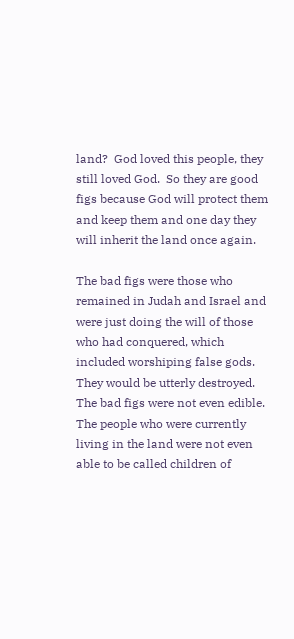land?  God loved this people, they still loved God.  So they are good figs because God will protect them and keep them and one day they will inherit the land once again.

The bad figs were those who remained in Judah and Israel and were just doing the will of those who had conquered, which included worshiping false gods.  They would be utterly destroyed.  The bad figs were not even edible.  The people who were currently living in the land were not even able to be called children of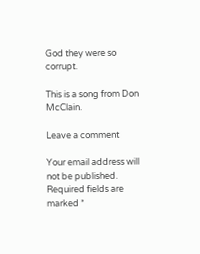God they were so corrupt.

This is a song from Don McClain.

Leave a comment

Your email address will not be published. Required fields are marked *